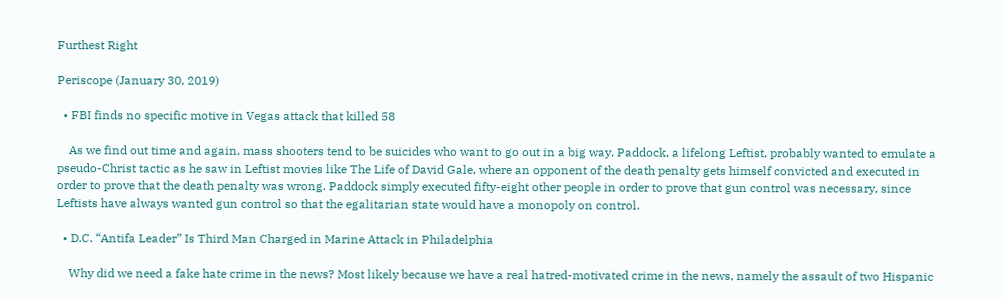Furthest Right

Periscope (January 30, 2019)

  • FBI finds no specific motive in Vegas attack that killed 58

    As we find out time and again, mass shooters tend to be suicides who want to go out in a big way. Paddock, a lifelong Leftist, probably wanted to emulate a pseudo-Christ tactic as he saw in Leftist movies like The Life of David Gale, where an opponent of the death penalty gets himself convicted and executed in order to prove that the death penalty was wrong. Paddock simply executed fifty-eight other people in order to prove that gun control was necessary, since Leftists have always wanted gun control so that the egalitarian state would have a monopoly on control.

  • D.C. “Antifa Leader” Is Third Man Charged in Marine Attack in Philadelphia

    Why did we need a fake hate crime in the news? Most likely because we have a real hatred-motivated crime in the news, namely the assault of two Hispanic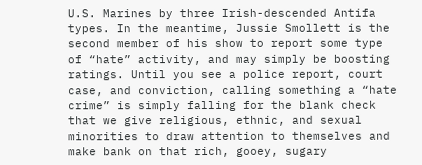U.S. Marines by three Irish-descended Antifa types. In the meantime, Jussie Smollett is the second member of his show to report some type of “hate” activity, and may simply be boosting ratings. Until you see a police report, court case, and conviction, calling something a “hate crime” is simply falling for the blank check that we give religious, ethnic, and sexual minorities to draw attention to themselves and make bank on that rich, gooey, sugary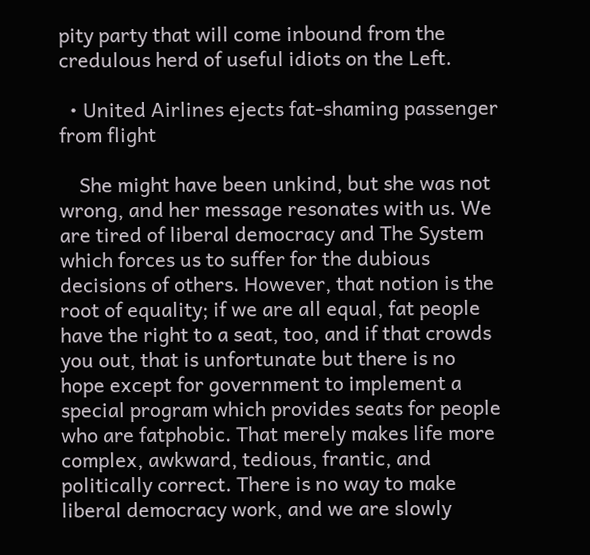pity party that will come inbound from the credulous herd of useful idiots on the Left.

  • United Airlines ejects fat-shaming passenger from flight

    She might have been unkind, but she was not wrong, and her message resonates with us. We are tired of liberal democracy and The System which forces us to suffer for the dubious decisions of others. However, that notion is the root of equality; if we are all equal, fat people have the right to a seat, too, and if that crowds you out, that is unfortunate but there is no hope except for government to implement a special program which provides seats for people who are fatphobic. That merely makes life more complex, awkward, tedious, frantic, and politically correct. There is no way to make liberal democracy work, and we are slowly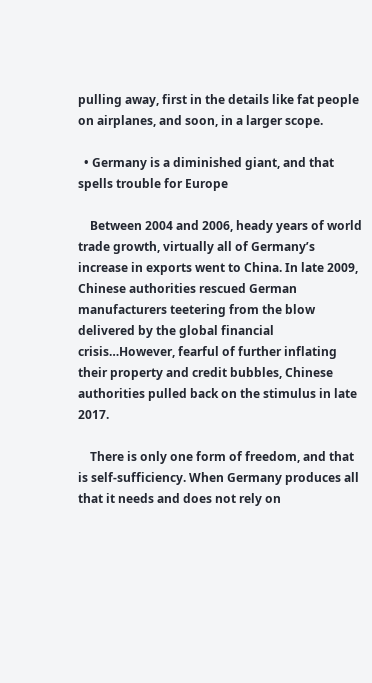pulling away, first in the details like fat people on airplanes, and soon, in a larger scope.

  • Germany is a diminished giant, and that spells trouble for Europe

    Between 2004 and 2006, heady years of world trade growth, virtually all of Germany’s increase in exports went to China. In late 2009, Chinese authorities rescued German manufacturers teetering from the blow delivered by the global financial crisis…However, fearful of further inflating their property and credit bubbles, Chinese authorities pulled back on the stimulus in late 2017.

    There is only one form of freedom, and that is self-sufficiency. When Germany produces all that it needs and does not rely on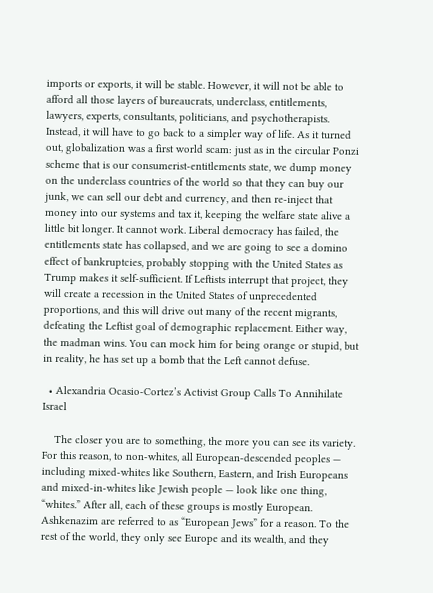imports or exports, it will be stable. However, it will not be able to afford all those layers of bureaucrats, underclass, entitlements, lawyers, experts, consultants, politicians, and psychotherapists. Instead, it will have to go back to a simpler way of life. As it turned out, globalization was a first world scam: just as in the circular Ponzi scheme that is our consumerist-entitlements state, we dump money on the underclass countries of the world so that they can buy our junk, we can sell our debt and currency, and then re-inject that money into our systems and tax it, keeping the welfare state alive a little bit longer. It cannot work. Liberal democracy has failed, the entitlements state has collapsed, and we are going to see a domino effect of bankruptcies, probably stopping with the United States as Trump makes it self-sufficient. If Leftists interrupt that project, they will create a recession in the United States of unprecedented proportions, and this will drive out many of the recent migrants, defeating the Leftist goal of demographic replacement. Either way, the madman wins. You can mock him for being orange or stupid, but in reality, he has set up a bomb that the Left cannot defuse.

  • Alexandria Ocasio-Cortez’s Activist Group Calls To Annihilate Israel

    The closer you are to something, the more you can see its variety. For this reason, to non-whites, all European-descended peoples — including mixed-whites like Southern, Eastern, and Irish Europeans and mixed-in-whites like Jewish people — look like one thing, “whites.” After all, each of these groups is mostly European. Ashkenazim are referred to as “European Jews” for a reason. To the rest of the world, they only see Europe and its wealth, and they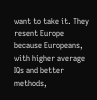want to take it. They resent Europe because Europeans, with higher average IQs and better methods,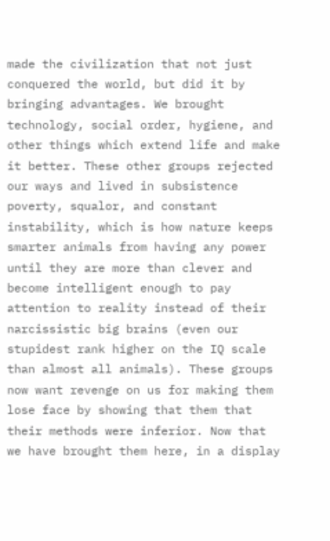made the civilization that not just conquered the world, but did it by bringing advantages. We brought technology, social order, hygiene, and other things which extend life and make it better. These other groups rejected our ways and lived in subsistence poverty, squalor, and constant instability, which is how nature keeps smarter animals from having any power until they are more than clever and become intelligent enough to pay attention to reality instead of their narcissistic big brains (even our stupidest rank higher on the IQ scale than almost all animals). These groups now want revenge on us for making them lose face by showing that them that their methods were inferior. Now that we have brought them here, in a display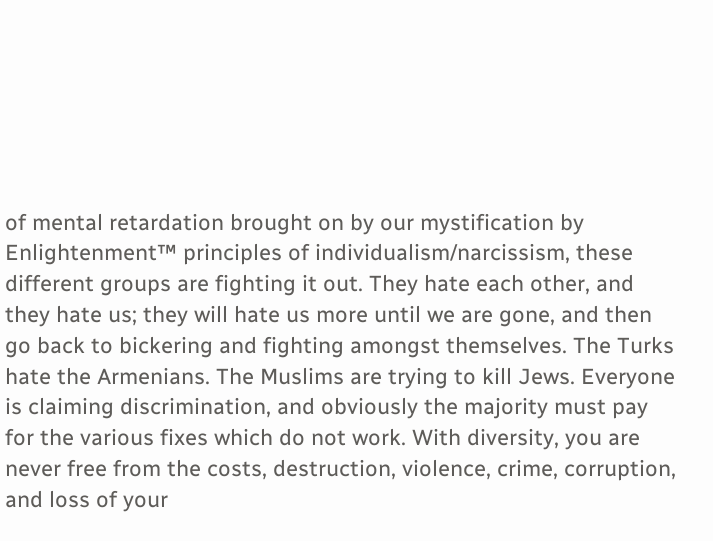of mental retardation brought on by our mystification by Enlightenment™ principles of individualism/narcissism, these different groups are fighting it out. They hate each other, and they hate us; they will hate us more until we are gone, and then go back to bickering and fighting amongst themselves. The Turks hate the Armenians. The Muslims are trying to kill Jews. Everyone is claiming discrimination, and obviously the majority must pay for the various fixes which do not work. With diversity, you are never free from the costs, destruction, violence, crime, corruption, and loss of your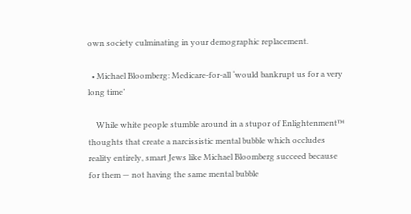own society culminating in your demographic replacement.

  • Michael Bloomberg: Medicare-for-all ‘would bankrupt us for a very long time’

    While white people stumble around in a stupor of Enlightenment™ thoughts that create a narcissistic mental bubble which occludes reality entirely, smart Jews like Michael Bloomberg succeed because for them — not having the same mental bubble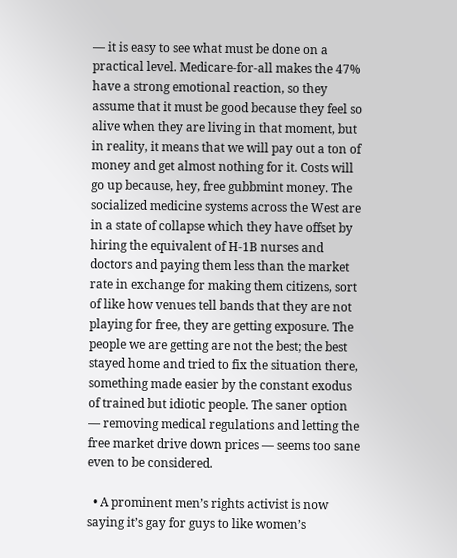— it is easy to see what must be done on a practical level. Medicare-for-all makes the 47% have a strong emotional reaction, so they assume that it must be good because they feel so alive when they are living in that moment, but in reality, it means that we will pay out a ton of money and get almost nothing for it. Costs will go up because, hey, free gubbmint money. The socialized medicine systems across the West are in a state of collapse which they have offset by hiring the equivalent of H-1B nurses and doctors and paying them less than the market rate in exchange for making them citizens, sort of like how venues tell bands that they are not playing for free, they are getting exposure. The people we are getting are not the best; the best stayed home and tried to fix the situation there, something made easier by the constant exodus of trained but idiotic people. The saner option — removing medical regulations and letting the free market drive down prices — seems too sane even to be considered.

  • A prominent men’s rights activist is now saying it’s gay for guys to like women’s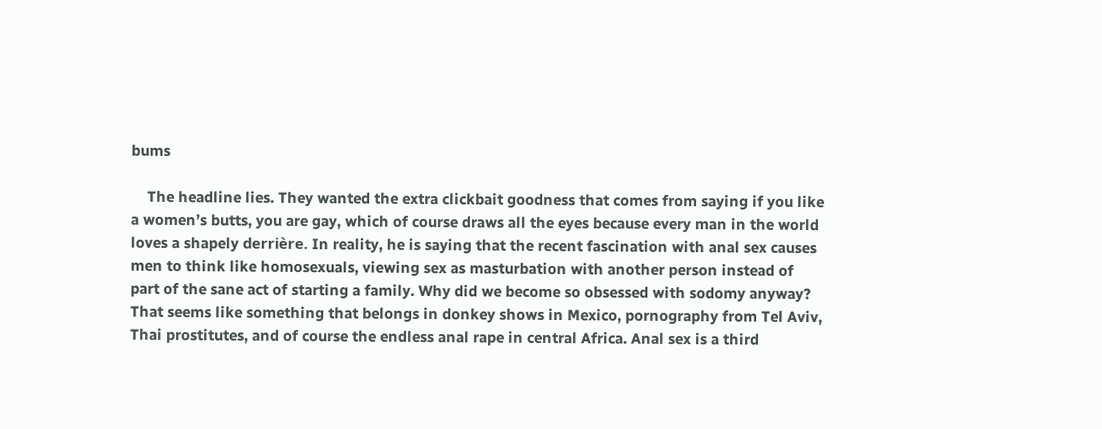bums

    The headline lies. They wanted the extra clickbait goodness that comes from saying if you like a women’s butts, you are gay, which of course draws all the eyes because every man in the world loves a shapely derrière. In reality, he is saying that the recent fascination with anal sex causes men to think like homosexuals, viewing sex as masturbation with another person instead of part of the sane act of starting a family. Why did we become so obsessed with sodomy anyway? That seems like something that belongs in donkey shows in Mexico, pornography from Tel Aviv, Thai prostitutes, and of course the endless anal rape in central Africa. Anal sex is a third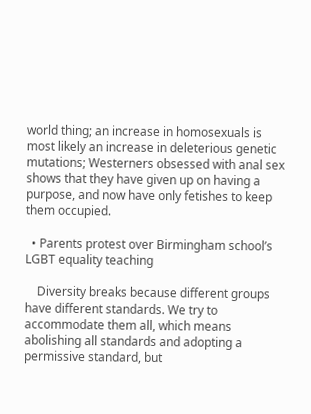world thing; an increase in homosexuals is most likely an increase in deleterious genetic mutations; Westerners obsessed with anal sex shows that they have given up on having a purpose, and now have only fetishes to keep them occupied.

  • Parents protest over Birmingham school’s LGBT equality teaching

    Diversity breaks because different groups have different standards. We try to accommodate them all, which means abolishing all standards and adopting a permissive standard, but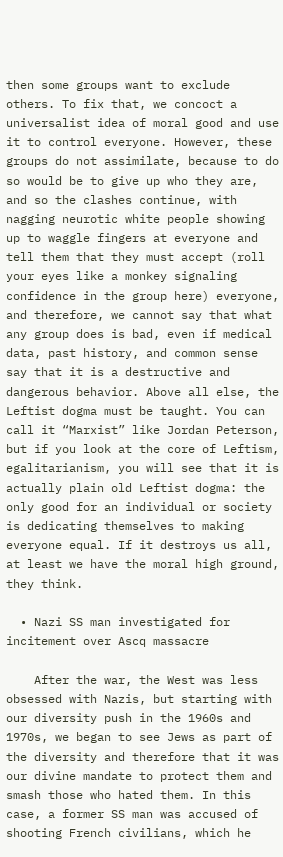then some groups want to exclude others. To fix that, we concoct a universalist idea of moral good and use it to control everyone. However, these groups do not assimilate, because to do so would be to give up who they are, and so the clashes continue, with nagging neurotic white people showing up to waggle fingers at everyone and tell them that they must accept (roll your eyes like a monkey signaling confidence in the group here) everyone, and therefore, we cannot say that what any group does is bad, even if medical data, past history, and common sense say that it is a destructive and dangerous behavior. Above all else, the Leftist dogma must be taught. You can call it “Marxist” like Jordan Peterson, but if you look at the core of Leftism, egalitarianism, you will see that it is actually plain old Leftist dogma: the only good for an individual or society is dedicating themselves to making everyone equal. If it destroys us all, at least we have the moral high ground, they think.

  • Nazi SS man investigated for incitement over Ascq massacre

    After the war, the West was less obsessed with Nazis, but starting with our diversity push in the 1960s and 1970s, we began to see Jews as part of the diversity and therefore that it was our divine mandate to protect them and smash those who hated them. In this case, a former SS man was accused of shooting French civilians, which he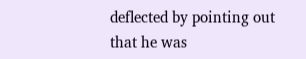deflected by pointing out that he was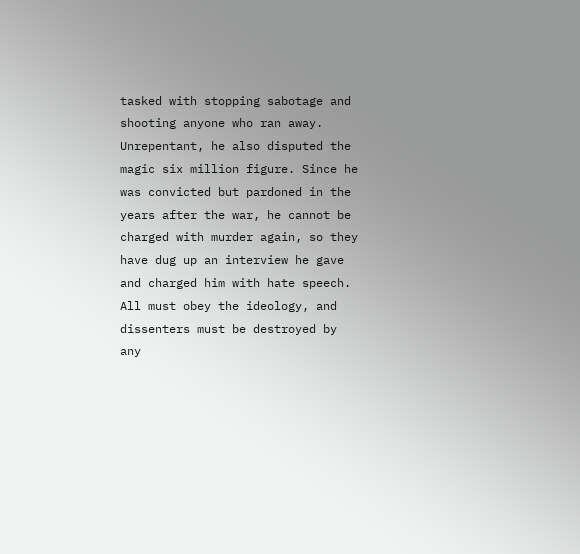tasked with stopping sabotage and shooting anyone who ran away. Unrepentant, he also disputed the magic six million figure. Since he was convicted but pardoned in the years after the war, he cannot be charged with murder again, so they have dug up an interview he gave and charged him with hate speech. All must obey the ideology, and dissenters must be destroyed by any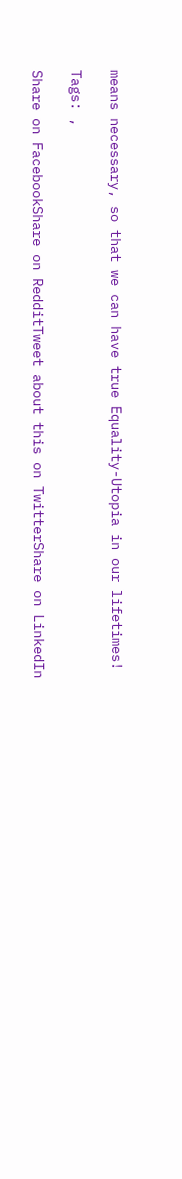means necessary, so that we can have true Equality-Utopia in our lifetimes!

Tags: ,

Share on FacebookShare on RedditTweet about this on TwitterShare on LinkedIn